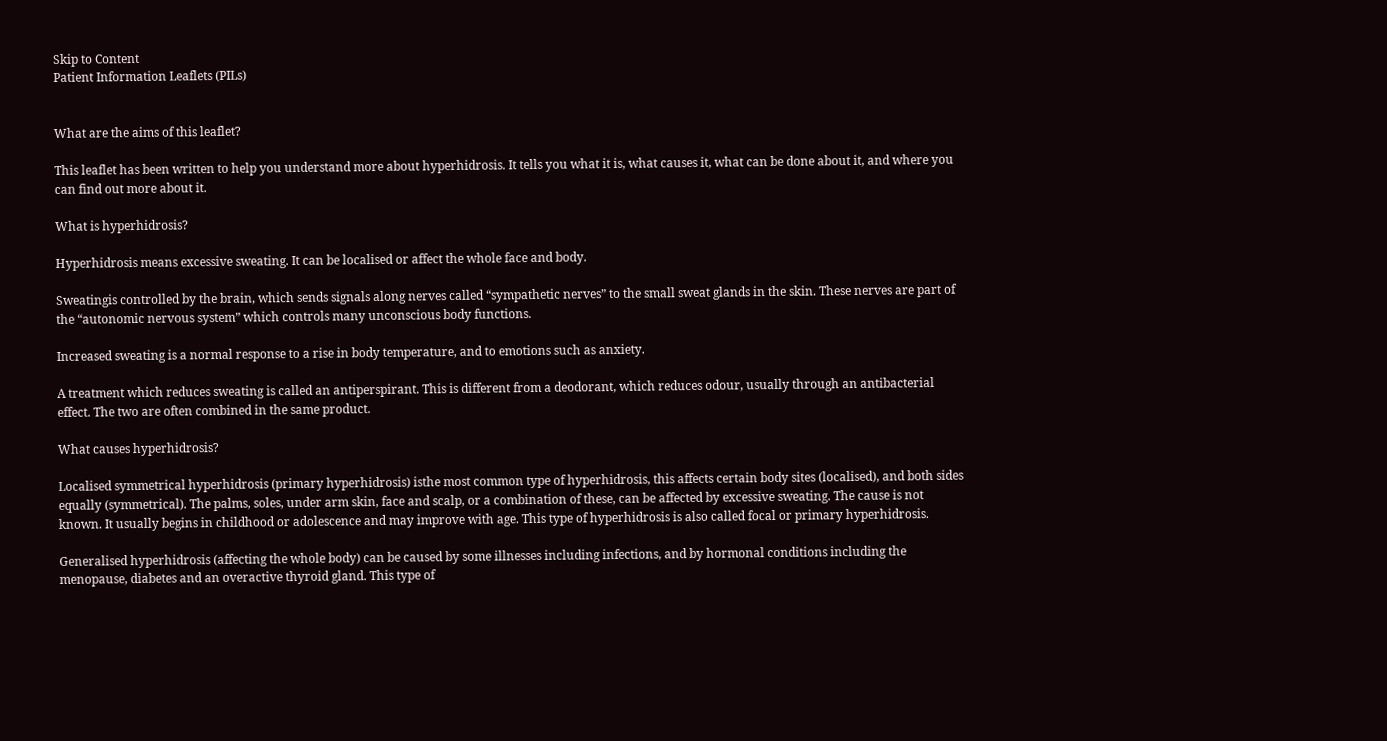Skip to Content
Patient Information Leaflets (PILs)


What are the aims of this leaflet?

This leaflet has been written to help you understand more about hyperhidrosis. It tells you what it is, what causes it, what can be done about it, and where you can find out more about it.

What is hyperhidrosis?

Hyperhidrosis means excessive sweating. It can be localised or affect the whole face and body.

Sweatingis controlled by the brain, which sends signals along nerves called “sympathetic nerves” to the small sweat glands in the skin. These nerves are part of the “autonomic nervous system” which controls many unconscious body functions.

Increased sweating is a normal response to a rise in body temperature, and to emotions such as anxiety.

A treatment which reduces sweating is called an antiperspirant. This is different from a deodorant, which reduces odour, usually through an antibacterial effect. The two are often combined in the same product.

What causes hyperhidrosis?

Localised symmetrical hyperhidrosis (primary hyperhidrosis) isthe most common type of hyperhidrosis, this affects certain body sites (localised), and both sides equally (symmetrical). The palms, soles, under arm skin, face and scalp, or a combination of these, can be affected by excessive sweating. The cause is not known. It usually begins in childhood or adolescence and may improve with age. This type of hyperhidrosis is also called focal or primary hyperhidrosis.

Generalised hyperhidrosis (affecting the whole body) can be caused by some illnesses including infections, and by hormonal conditions including the menopause, diabetes and an overactive thyroid gland. This type of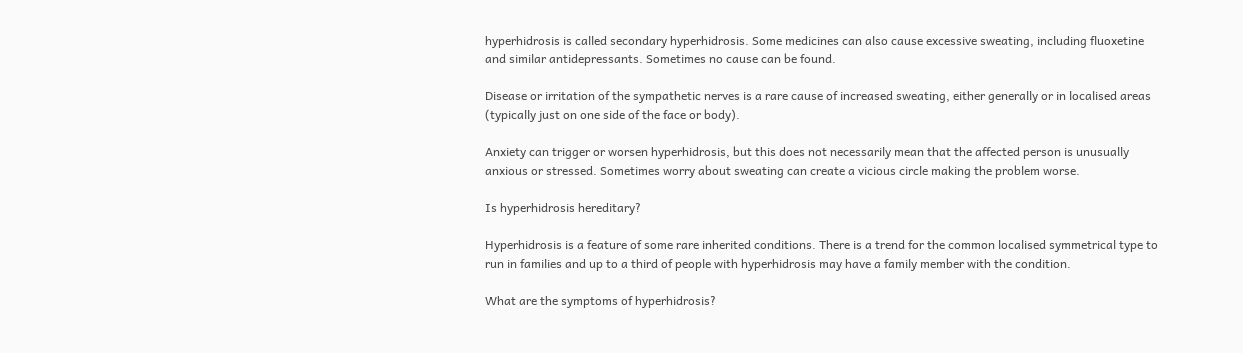hyperhidrosis is called secondary hyperhidrosis. Some medicines can also cause excessive sweating, including fluoxetine and similar antidepressants. Sometimes no cause can be found.

Disease or irritation of the sympathetic nerves is a rare cause of increased sweating, either generally or in localised areas (typically just on one side of the face or body).

Anxiety can trigger or worsen hyperhidrosis, but this does not necessarily mean that the affected person is unusually anxious or stressed. Sometimes worry about sweating can create a vicious circle making the problem worse.

Is hyperhidrosis hereditary?

Hyperhidrosis is a feature of some rare inherited conditions. There is a trend for the common localised symmetrical type to run in families and up to a third of people with hyperhidrosis may have a family member with the condition.

What are the symptoms of hyperhidrosis?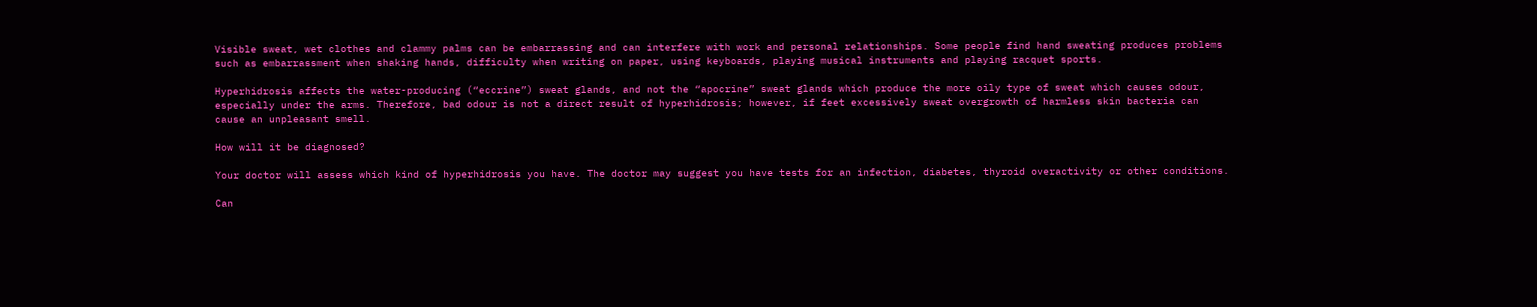Visible sweat, wet clothes and clammy palms can be embarrassing and can interfere with work and personal relationships. Some people find hand sweating produces problems such as embarrassment when shaking hands, difficulty when writing on paper, using keyboards, playing musical instruments and playing racquet sports.

Hyperhidrosis affects the water-producing (“eccrine”) sweat glands, and not the “apocrine” sweat glands which produce the more oily type of sweat which causes odour, especially under the arms. Therefore, bad odour is not a direct result of hyperhidrosis; however, if feet excessively sweat overgrowth of harmless skin bacteria can cause an unpleasant smell.

How will it be diagnosed?

Your doctor will assess which kind of hyperhidrosis you have. The doctor may suggest you have tests for an infection, diabetes, thyroid overactivity or other conditions.

Can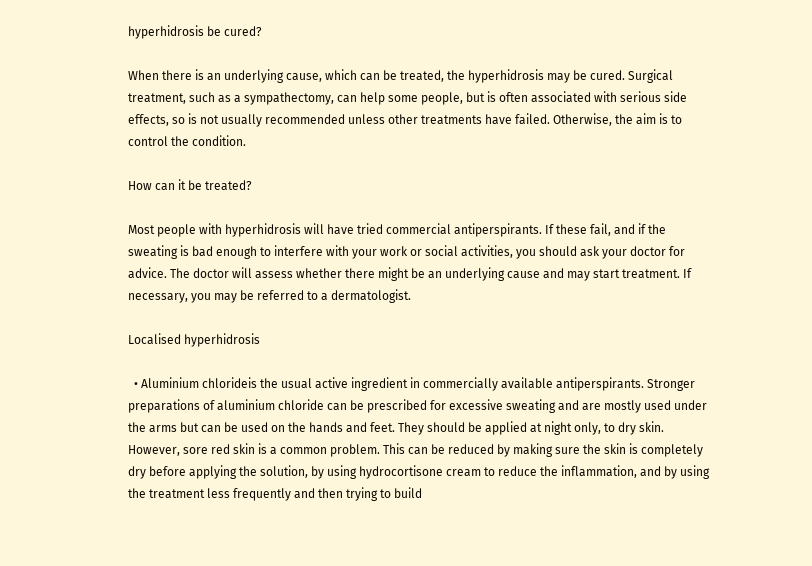hyperhidrosis be cured?

When there is an underlying cause, which can be treated, the hyperhidrosis may be cured. Surgical treatment, such as a sympathectomy, can help some people, but is often associated with serious side effects, so is not usually recommended unless other treatments have failed. Otherwise, the aim is to control the condition.

How can it be treated?

Most people with hyperhidrosis will have tried commercial antiperspirants. If these fail, and if the sweating is bad enough to interfere with your work or social activities, you should ask your doctor for advice. The doctor will assess whether there might be an underlying cause and may start treatment. If necessary, you may be referred to a dermatologist.

Localised hyperhidrosis

  • Aluminium chlorideis the usual active ingredient in commercially available antiperspirants. Stronger preparations of aluminium chloride can be prescribed for excessive sweating and are mostly used under the arms but can be used on the hands and feet. They should be applied at night only, to dry skin. However, sore red skin is a common problem. This can be reduced by making sure the skin is completely dry before applying the solution, by using hydrocortisone cream to reduce the inflammation, and by using the treatment less frequently and then trying to build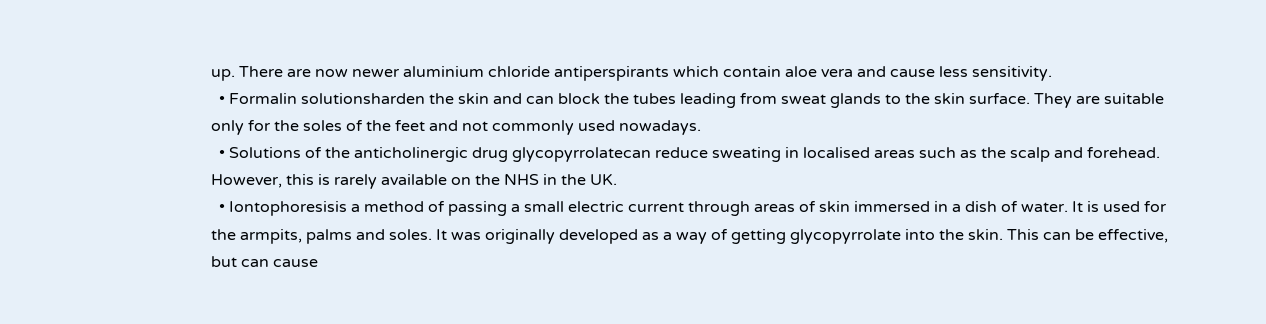up. There are now newer aluminium chloride antiperspirants which contain aloe vera and cause less sensitivity.
  • Formalin solutionsharden the skin and can block the tubes leading from sweat glands to the skin surface. They are suitable only for the soles of the feet and not commonly used nowadays.
  • Solutions of the anticholinergic drug glycopyrrolatecan reduce sweating in localised areas such as the scalp and forehead. However, this is rarely available on the NHS in the UK.
  • Iontophoresisis a method of passing a small electric current through areas of skin immersed in a dish of water. It is used for the armpits, palms and soles. It was originally developed as a way of getting glycopyrrolate into the skin. This can be effective, but can cause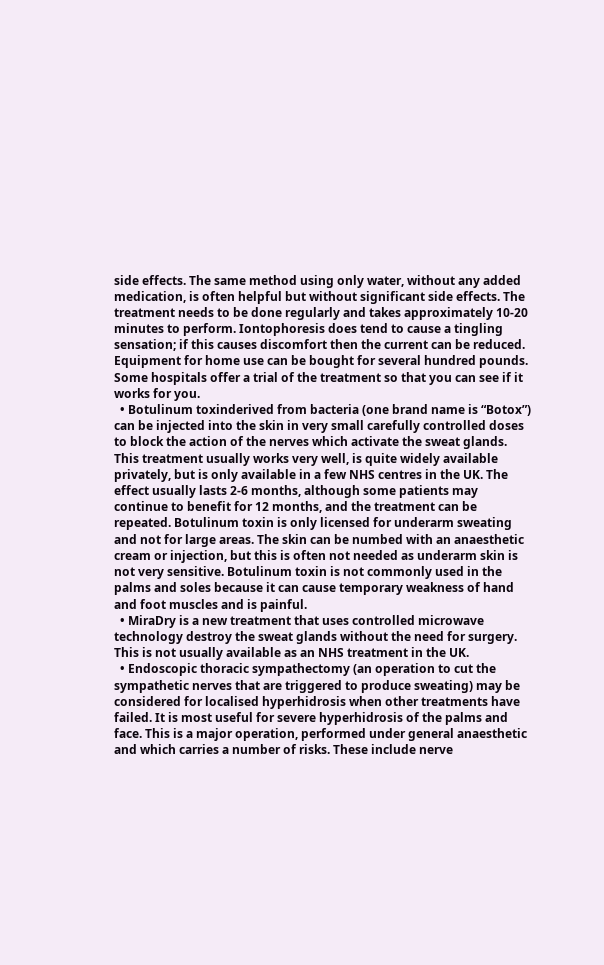side effects. The same method using only water, without any added medication, is often helpful but without significant side effects. The treatment needs to be done regularly and takes approximately 10-20 minutes to perform. Iontophoresis does tend to cause a tingling sensation; if this causes discomfort then the current can be reduced. Equipment for home use can be bought for several hundred pounds. Some hospitals offer a trial of the treatment so that you can see if it works for you.
  • Botulinum toxinderived from bacteria (one brand name is “Botox”) can be injected into the skin in very small carefully controlled doses to block the action of the nerves which activate the sweat glands. This treatment usually works very well, is quite widely available privately, but is only available in a few NHS centres in the UK. The effect usually lasts 2-6 months, although some patients may continue to benefit for 12 months, and the treatment can be repeated. Botulinum toxin is only licensed for underarm sweating and not for large areas. The skin can be numbed with an anaesthetic cream or injection, but this is often not needed as underarm skin is not very sensitive. Botulinum toxin is not commonly used in the palms and soles because it can cause temporary weakness of hand and foot muscles and is painful.
  • MiraDry is a new treatment that uses controlled microwave technology destroy the sweat glands without the need for surgery. This is not usually available as an NHS treatment in the UK.
  • Endoscopic thoracic sympathectomy (an operation to cut the sympathetic nerves that are triggered to produce sweating) may be considered for localised hyperhidrosis when other treatments have failed. It is most useful for severe hyperhidrosis of the palms and face. This is a major operation, performed under general anaesthetic and which carries a number of risks. These include nerve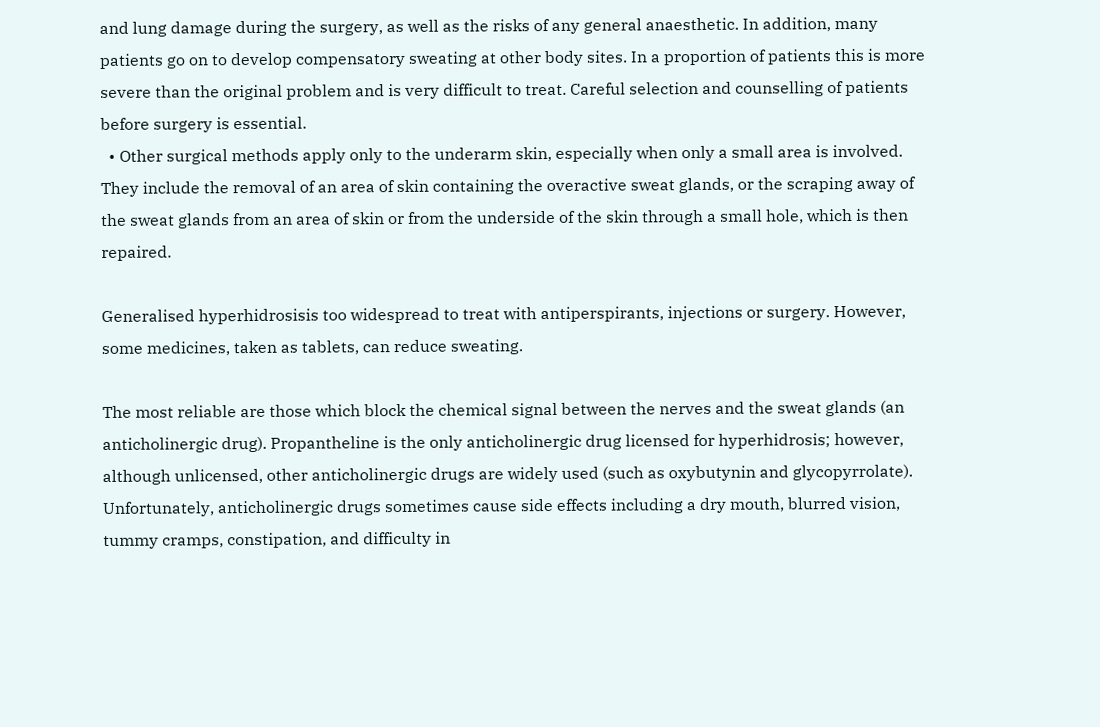and lung damage during the surgery, as well as the risks of any general anaesthetic. In addition, many patients go on to develop compensatory sweating at other body sites. In a proportion of patients this is more severe than the original problem and is very difficult to treat. Careful selection and counselling of patients before surgery is essential.
  • Other surgical methods apply only to the underarm skin, especially when only a small area is involved. They include the removal of an area of skin containing the overactive sweat glands, or the scraping away of the sweat glands from an area of skin or from the underside of the skin through a small hole, which is then repaired.

Generalised hyperhidrosisis too widespread to treat with antiperspirants, injections or surgery. However, some medicines, taken as tablets, can reduce sweating.

The most reliable are those which block the chemical signal between the nerves and the sweat glands (an anticholinergic drug). Propantheline is the only anticholinergic drug licensed for hyperhidrosis; however, although unlicensed, other anticholinergic drugs are widely used (such as oxybutynin and glycopyrrolate). Unfortunately, anticholinergic drugs sometimes cause side effects including a dry mouth, blurred vision, tummy cramps, constipation, and difficulty in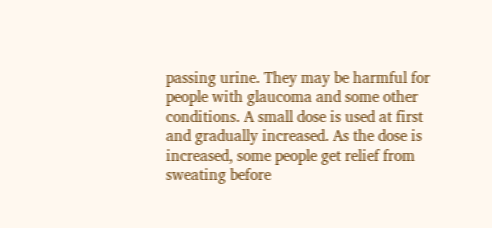passing urine. They may be harmful for people with glaucoma and some other conditions. A small dose is used at first and gradually increased. As the dose is increased, some people get relief from sweating before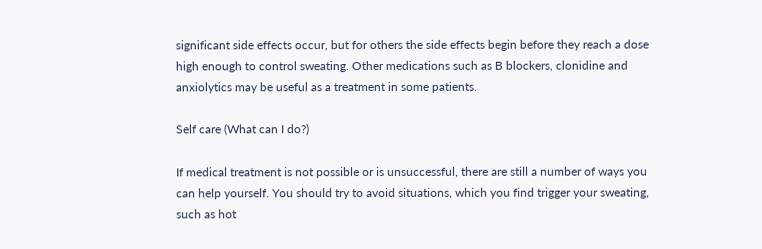significant side effects occur, but for others the side effects begin before they reach a dose high enough to control sweating. Other medications such as B blockers, clonidine and anxiolytics may be useful as a treatment in some patients.

Self care (What can I do?)

If medical treatment is not possible or is unsuccessful, there are still a number of ways you can help yourself. You should try to avoid situations, which you find trigger your sweating, such as hot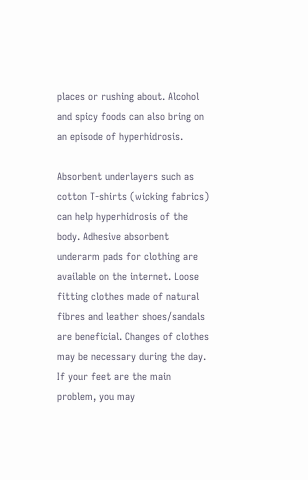places or rushing about. Alcohol and spicy foods can also bring on an episode of hyperhidrosis.

Absorbent underlayers such as cotton T-shirts (wicking fabrics) can help hyperhidrosis of the body. Adhesive absorbent underarm pads for clothing are available on the internet. Loose fitting clothes made of natural fibres and leather shoes/sandals are beneficial. Changes of clothes may be necessary during the day. If your feet are the main problem, you may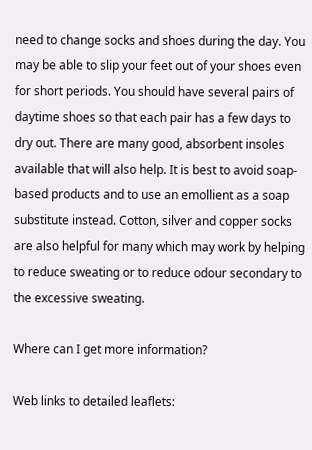need to change socks and shoes during the day. You may be able to slip your feet out of your shoes even for short periods. You should have several pairs of daytime shoes so that each pair has a few days to dry out. There are many good, absorbent insoles available that will also help. It is best to avoid soap-based products and to use an emollient as a soap substitute instead. Cotton, silver and copper socks are also helpful for many which may work by helping to reduce sweating or to reduce odour secondary to the excessive sweating.

Where can I get more information?

Web links to detailed leaflets: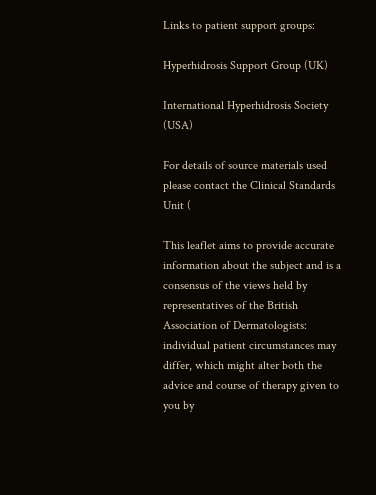Links to patient support groups:

Hyperhidrosis Support Group (UK)

International Hyperhidrosis Society (USA)

For details of source materials used please contact the Clinical Standards Unit (

This leaflet aims to provide accurate information about the subject and is a consensus of the views held by representatives of the British Association of Dermatologists: individual patient circumstances may differ, which might alter both the advice and course of therapy given to you by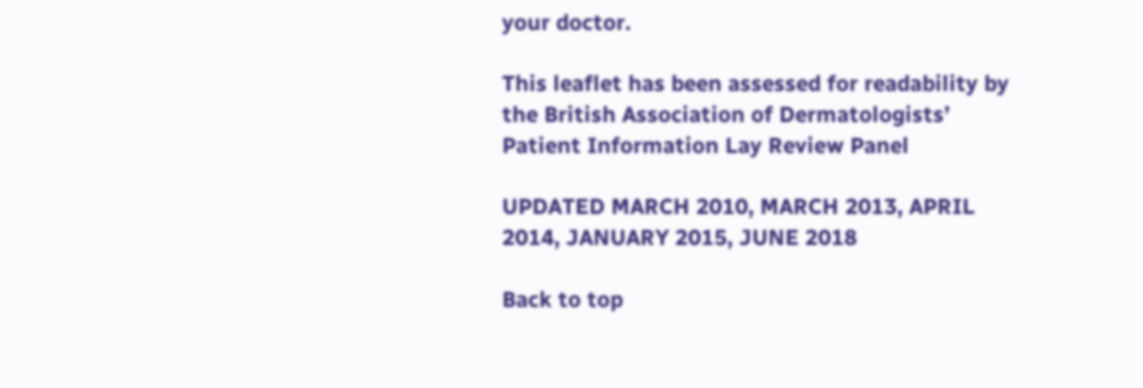your doctor.

This leaflet has been assessed for readability by the British Association of Dermatologists’ Patient Information Lay Review Panel

UPDATED MARCH 2010, MARCH 2013, APRIL 2014, JANUARY 2015, JUNE 2018

Back to top